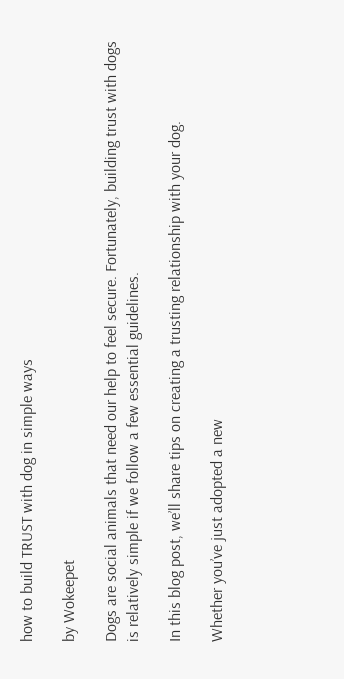how to build TRUST with dog in simple ways

by Wokeepet

Dogs are social animals that need our help to feel secure. Fortunately, building trust with dogs is relatively simple if we follow a few essential guidelines.

In this blog post, we’ll share tips on creating a trusting relationship with your dog.

Whether you’ve just adopted a new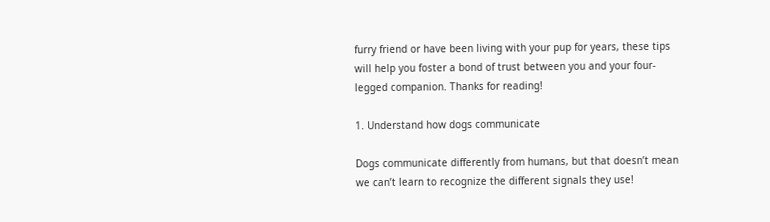furry friend or have been living with your pup for years, these tips will help you foster a bond of trust between you and your four-legged companion. Thanks for reading!

1. Understand how dogs communicate

Dogs communicate differently from humans, but that doesn’t mean we can’t learn to recognize the different signals they use!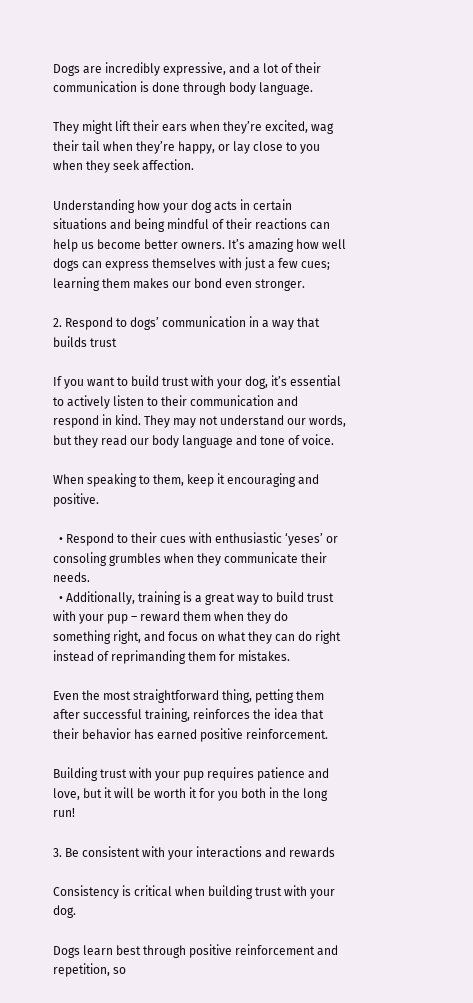Dogs are incredibly expressive, and a lot of their communication is done through body language.

They might lift their ears when they’re excited, wag their tail when they’re happy, or lay close to you when they seek affection.

Understanding how your dog acts in certain situations and being mindful of their reactions can help us become better owners. It’s amazing how well dogs can express themselves with just a few cues; learning them makes our bond even stronger.

2. Respond to dogs’ communication in a way that builds trust

If you want to build trust with your dog, it’s essential to actively listen to their communication and respond in kind. They may not understand our words, but they read our body language and tone of voice.

When speaking to them, keep it encouraging and positive.

  • Respond to their cues with enthusiastic ‘yeses’ or consoling grumbles when they communicate their needs.
  • Additionally, training is a great way to build trust with your pup – reward them when they do something right, and focus on what they can do right instead of reprimanding them for mistakes.

Even the most straightforward thing, petting them after successful training, reinforces the idea that their behavior has earned positive reinforcement.

Building trust with your pup requires patience and love, but it will be worth it for you both in the long run!

3. Be consistent with your interactions and rewards

Consistency is critical when building trust with your dog.

Dogs learn best through positive reinforcement and repetition, so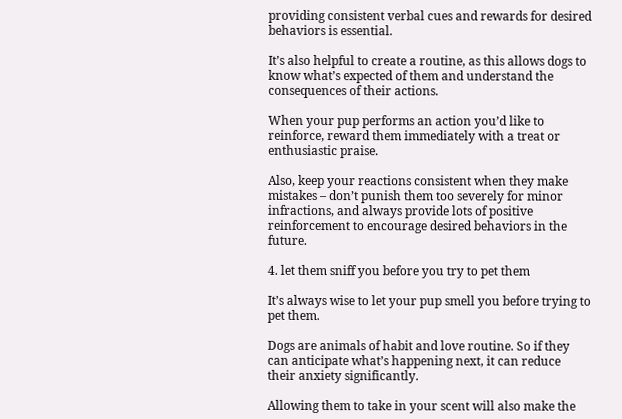providing consistent verbal cues and rewards for desired behaviors is essential.

It’s also helpful to create a routine, as this allows dogs to know what’s expected of them and understand the consequences of their actions.

When your pup performs an action you’d like to reinforce, reward them immediately with a treat or enthusiastic praise.

Also, keep your reactions consistent when they make mistakes – don’t punish them too severely for minor infractions, and always provide lots of positive reinforcement to encourage desired behaviors in the future.

4. let them sniff you before you try to pet them

It’s always wise to let your pup smell you before trying to pet them.

Dogs are animals of habit and love routine. So if they can anticipate what’s happening next, it can reduce their anxiety significantly.

Allowing them to take in your scent will also make the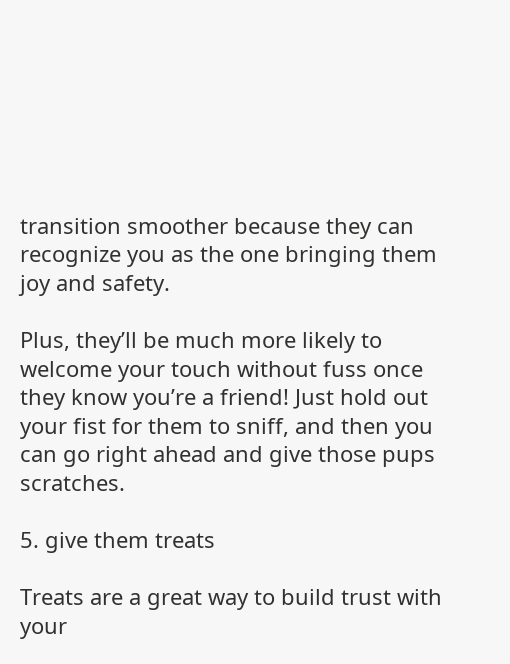transition smoother because they can recognize you as the one bringing them joy and safety.

Plus, they’ll be much more likely to welcome your touch without fuss once they know you’re a friend! Just hold out your fist for them to sniff, and then you can go right ahead and give those pups scratches.

5. give them treats

Treats are a great way to build trust with your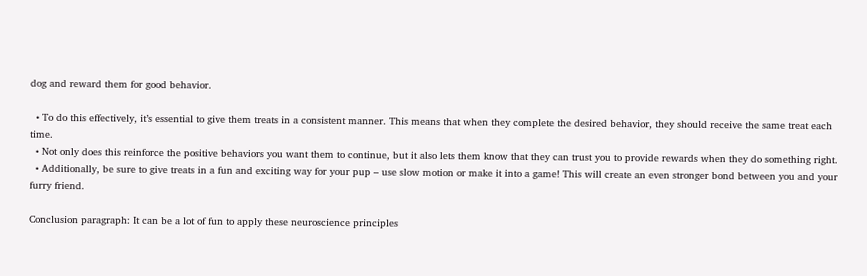dog and reward them for good behavior.

  • To do this effectively, it’s essential to give them treats in a consistent manner. This means that when they complete the desired behavior, they should receive the same treat each time.
  • Not only does this reinforce the positive behaviors you want them to continue, but it also lets them know that they can trust you to provide rewards when they do something right.
  • Additionally, be sure to give treats in a fun and exciting way for your pup – use slow motion or make it into a game! This will create an even stronger bond between you and your furry friend.

Conclusion paragraph: It can be a lot of fun to apply these neuroscience principles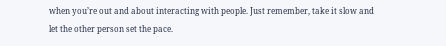when you’re out and about interacting with people. Just remember, take it slow and let the other person set the pace.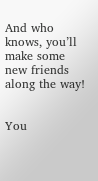And who knows, you’ll make some new friends along the way!


You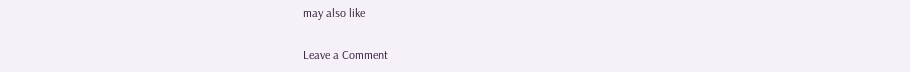may also like

Leave a Comment